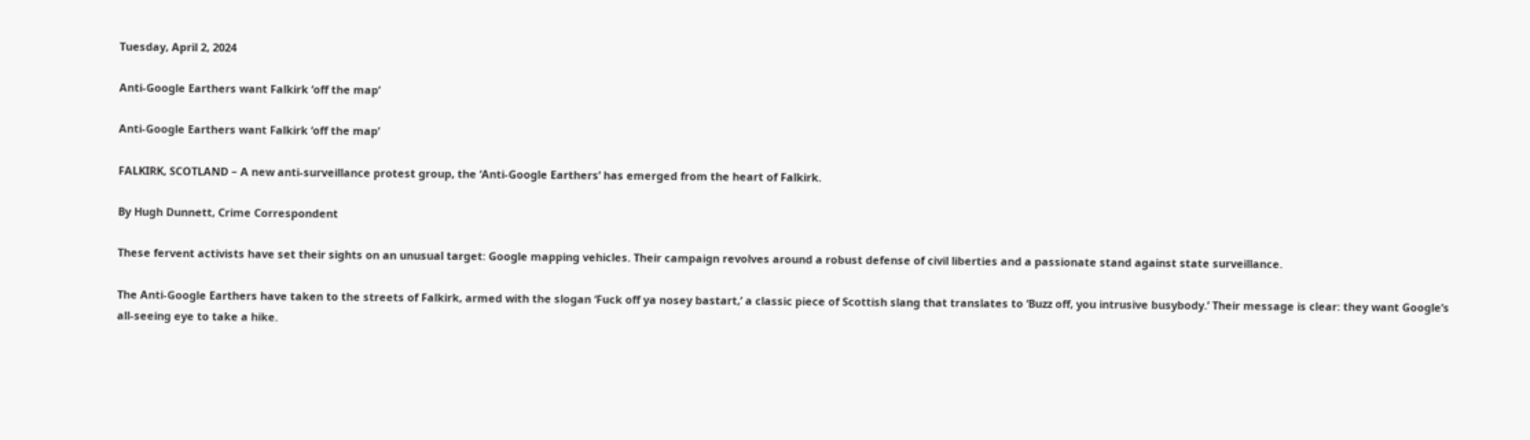Tuesday, April 2, 2024

Anti-Google Earthers want Falkirk ‘off the map’

Anti-Google Earthers want Falkirk ‘off the map’

FALKIRK, SCOTLAND – A new anti-surveillance protest group, the ‘Anti-Google Earthers’ has emerged from the heart of Falkirk.

By Hugh Dunnett, Crime Correspondent

These fervent activists have set their sights on an unusual target: Google mapping vehicles. Their campaign revolves around a robust defense of civil liberties and a passionate stand against state surveillance.

The Anti-Google Earthers have taken to the streets of Falkirk, armed with the slogan ‘Fuck off ya nosey bastart,’ a classic piece of Scottish slang that translates to ‘Buzz off, you intrusive busybody.’ Their message is clear: they want Google’s all-seeing eye to take a hike.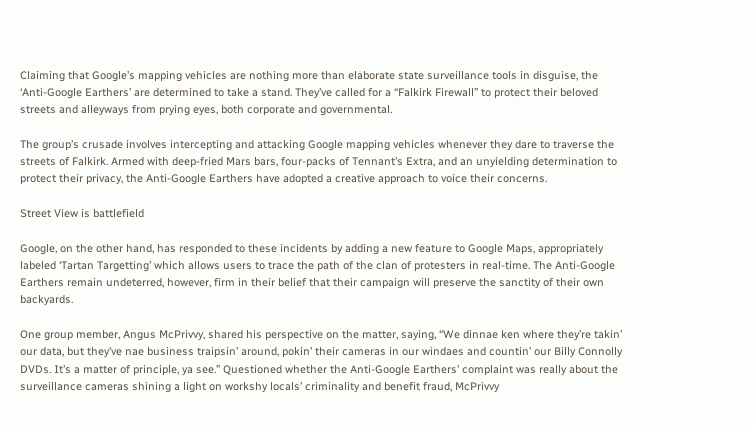Claiming that Google’s mapping vehicles are nothing more than elaborate state surveillance tools in disguise, the ‘Anti-Google Earthers’ are determined to take a stand. They’ve called for a “Falkirk Firewall” to protect their beloved streets and alleyways from prying eyes, both corporate and governmental.

The group’s crusade involves intercepting and attacking Google mapping vehicles whenever they dare to traverse the streets of Falkirk. Armed with deep-fried Mars bars, four-packs of Tennant’s Extra, and an unyielding determination to protect their privacy, the Anti-Google Earthers have adopted a creative approach to voice their concerns.

Street View is battlefield

Google, on the other hand, has responded to these incidents by adding a new feature to Google Maps, appropriately labeled ‘Tartan Targetting’ which allows users to trace the path of the clan of protesters in real-time. The Anti-Google Earthers remain undeterred, however, firm in their belief that their campaign will preserve the sanctity of their own backyards.

One group member, Angus McPrivvy, shared his perspective on the matter, saying, “We dinnae ken where they’re takin’ our data, but they’ve nae business traipsin’ around, pokin’ their cameras in our windaes and countin’ our Billy Connolly DVDs. It’s a matter of principle, ya see.” Questioned whether the Anti-Google Earthers’ complaint was really about the surveillance cameras shining a light on workshy locals’ criminality and benefit fraud, McPrivvy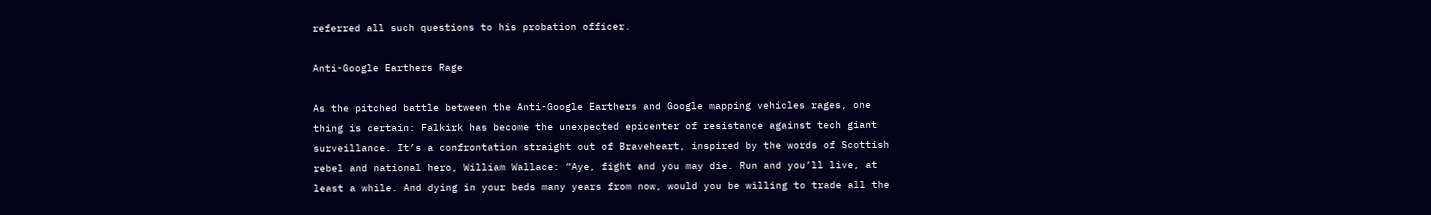referred all such questions to his probation officer.

Anti-Google Earthers Rage

As the pitched battle between the Anti-Google Earthers and Google mapping vehicles rages, one thing is certain: Falkirk has become the unexpected epicenter of resistance against tech giant surveillance. It’s a confrontation straight out of Braveheart, inspired by the words of Scottish rebel and national hero, William Wallace: “Aye, fight and you may die. Run and you’ll live, at least a while. And dying in your beds many years from now, would you be willing to trade all the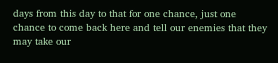days from this day to that for one chance, just one chance to come back here and tell our enemies that they may take our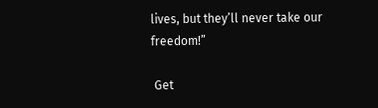lives, but they’ll never take our freedom!”

 Get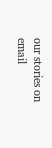our stories on email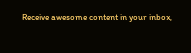Receive awesome content in your inbox,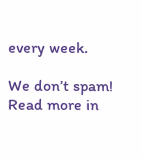every week.

We don’t spam! Read more in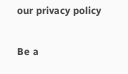our privacy policy

Be a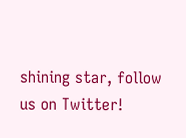shining star, follow us on Twitter!